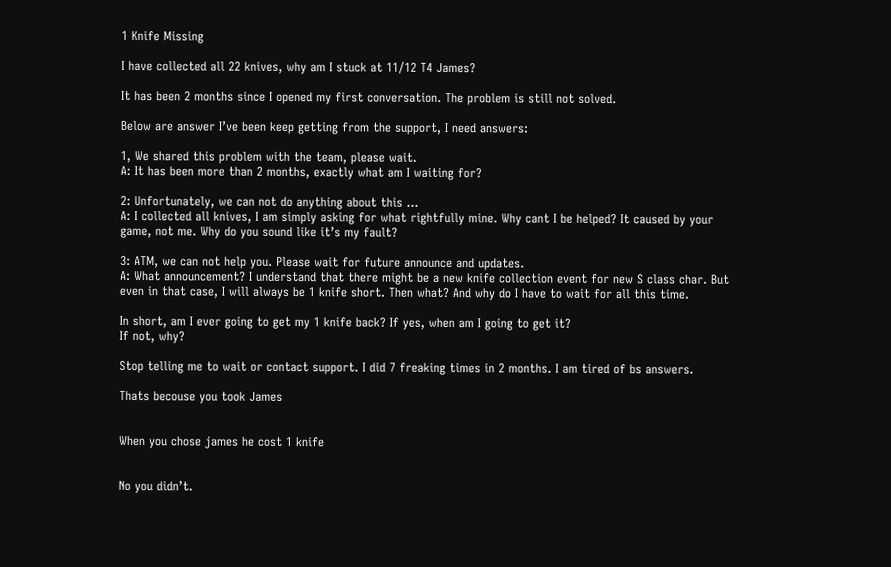1 Knife Missing

I have collected all 22 knives, why am I stuck at 11/12 T4 James?

It has been 2 months since I opened my first conversation. The problem is still not solved.

Below are answer I’ve been keep getting from the support, I need answers:

1, We shared this problem with the team, please wait.
A: It has been more than 2 months, exactly what am I waiting for?

2: Unfortunately, we can not do anything about this …
A: I collected all knives, I am simply asking for what rightfully mine. Why cant I be helped? It caused by your game, not me. Why do you sound like it’s my fault?

3: ATM, we can not help you. Please wait for future announce and updates.
A: What announcement? I understand that there might be a new knife collection event for new S class char. But even in that case, I will always be 1 knife short. Then what? And why do I have to wait for all this time.

In short, am I ever going to get my 1 knife back? If yes, when am I going to get it?
If not, why?

Stop telling me to wait or contact support. I did 7 freaking times in 2 months. I am tired of bs answers.

Thats becouse you took James


When you chose james he cost 1 knife


No you didn’t.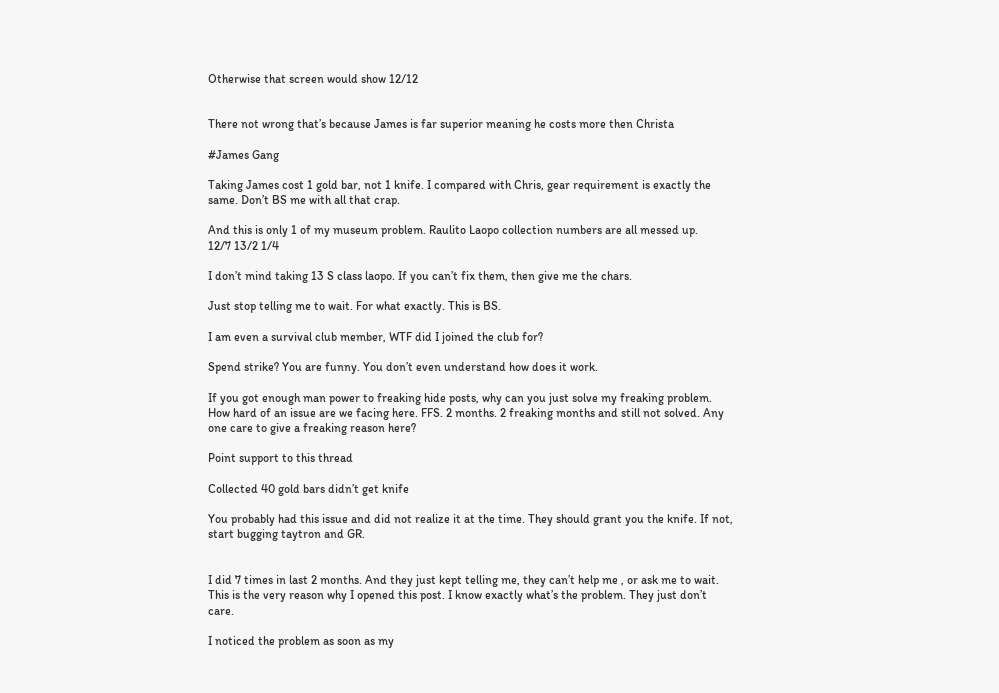Otherwise that screen would show 12/12


There not wrong that’s because James is far superior meaning he costs more then Christa

#James Gang

Taking James cost 1 gold bar, not 1 knife. I compared with Chris, gear requirement is exactly the same. Don’t BS me with all that crap.

And this is only 1 of my museum problem. Raulito Laopo collection numbers are all messed up.
12/7 13/2 1/4

I don’t mind taking 13 S class laopo. If you can’t fix them, then give me the chars.

Just stop telling me to wait. For what exactly. This is BS.

I am even a survival club member, WTF did I joined the club for?

Spend strike? You are funny. You don’t even understand how does it work.

If you got enough man power to freaking hide posts, why can you just solve my freaking problem. How hard of an issue are we facing here. FFS. 2 months. 2 freaking months and still not solved. Any one care to give a freaking reason here?

Point support to this thread

Collected 40 gold bars didn’t get knife

You probably had this issue and did not realize it at the time. They should grant you the knife. If not, start bugging taytron and GR.


I did 7 times in last 2 months. And they just kept telling me, they can’t help me , or ask me to wait. This is the very reason why I opened this post. I know exactly what’s the problem. They just don’t care.

I noticed the problem as soon as my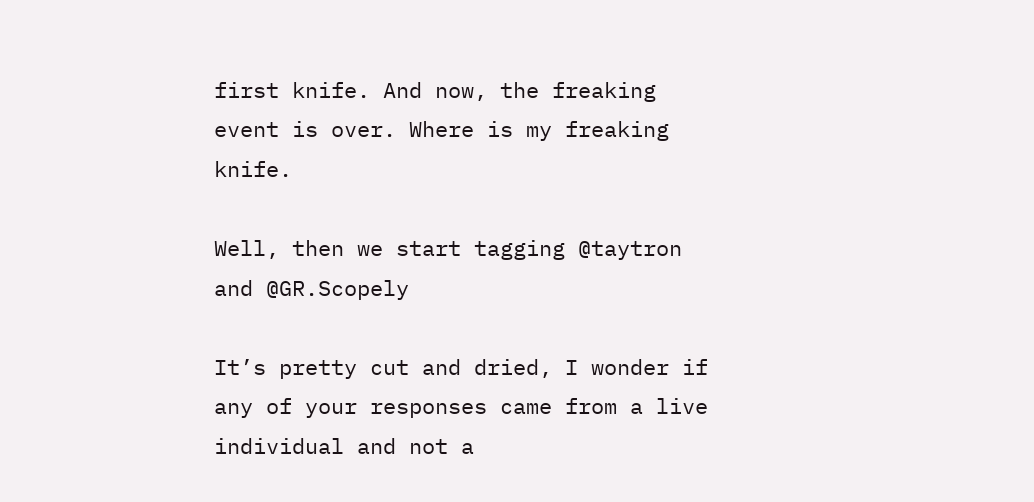first knife. And now, the freaking event is over. Where is my freaking knife.

Well, then we start tagging @taytron and @GR.Scopely

It’s pretty cut and dried, I wonder if any of your responses came from a live individual and not a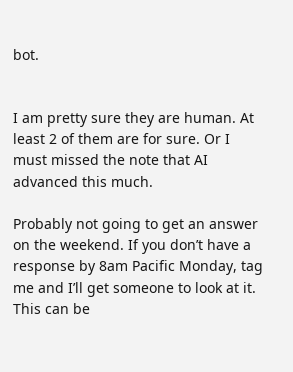bot.


I am pretty sure they are human. At least 2 of them are for sure. Or I must missed the note that AI advanced this much.

Probably not going to get an answer on the weekend. If you don’t have a response by 8am Pacific Monday, tag me and I’ll get someone to look at it. This can be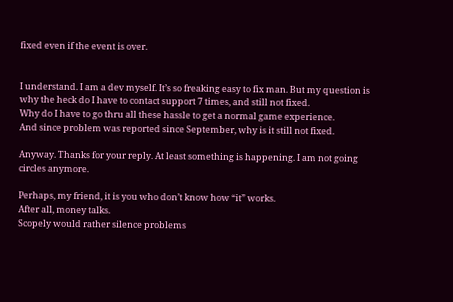fixed even if the event is over.


I understand. I am a dev myself. It’s so freaking easy to fix man. But my question is why the heck do I have to contact support 7 times, and still not fixed.
Why do I have to go thru all these hassle to get a normal game experience.
And since problem was reported since September, why is it still not fixed.

Anyway. Thanks for your reply. At least something is happening. I am not going circles anymore.

Perhaps, my friend, it is you who don’t know how “it” works.
After all, money talks.
Scopely would rather silence problems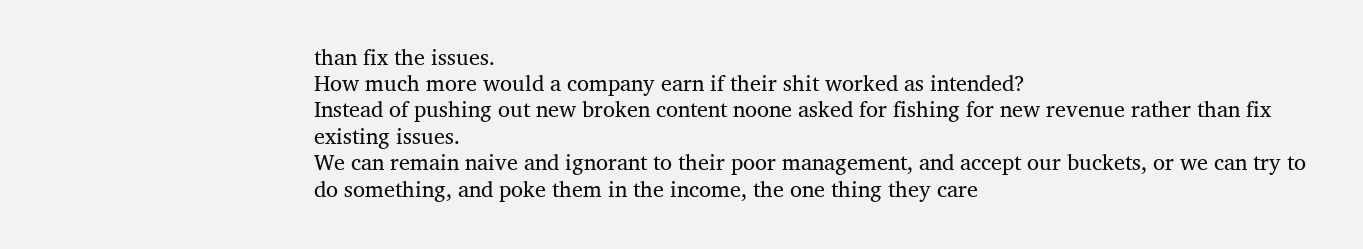than fix the issues.
How much more would a company earn if their shit worked as intended?
Instead of pushing out new broken content noone asked for fishing for new revenue rather than fix existing issues.
We can remain naive and ignorant to their poor management, and accept our buckets, or we can try to do something, and poke them in the income, the one thing they care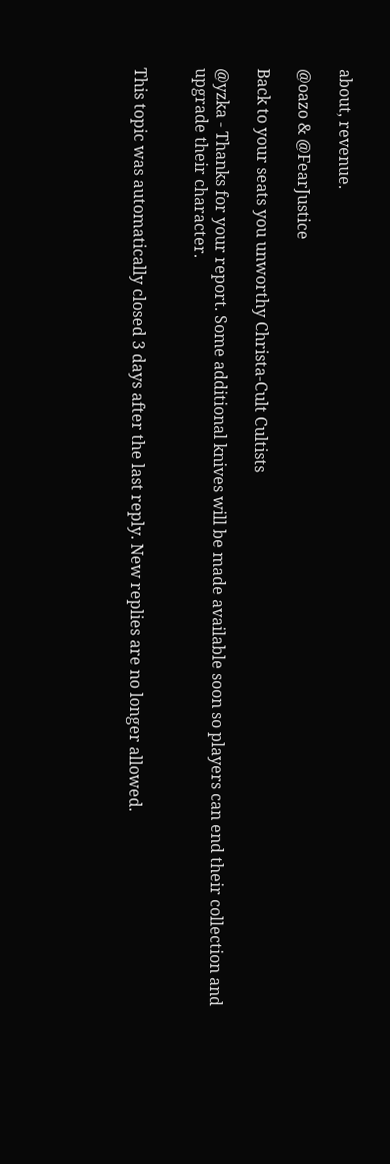about, revenue.

@oazo & @FearJustice

Back to your seats you unworthy Christa-Cult Cultists

@yzka - Thanks for your report. Some additional knives will be made available soon so players can end their collection and upgrade their character.


This topic was automatically closed 3 days after the last reply. New replies are no longer allowed.